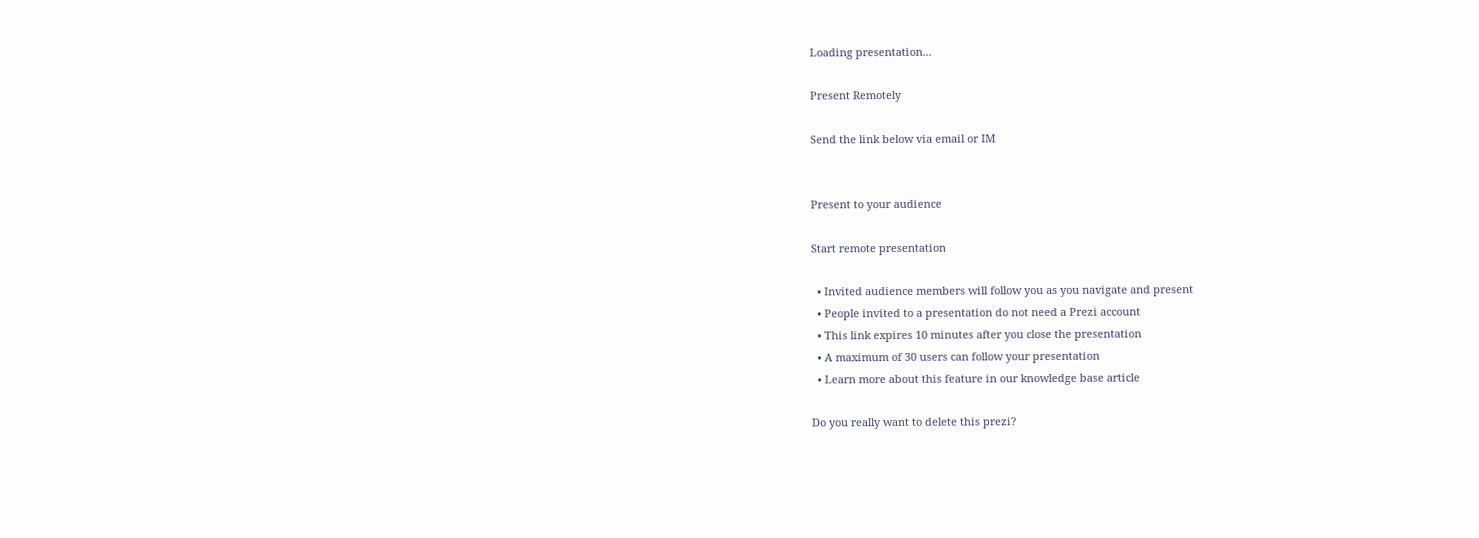Loading presentation...

Present Remotely

Send the link below via email or IM


Present to your audience

Start remote presentation

  • Invited audience members will follow you as you navigate and present
  • People invited to a presentation do not need a Prezi account
  • This link expires 10 minutes after you close the presentation
  • A maximum of 30 users can follow your presentation
  • Learn more about this feature in our knowledge base article

Do you really want to delete this prezi?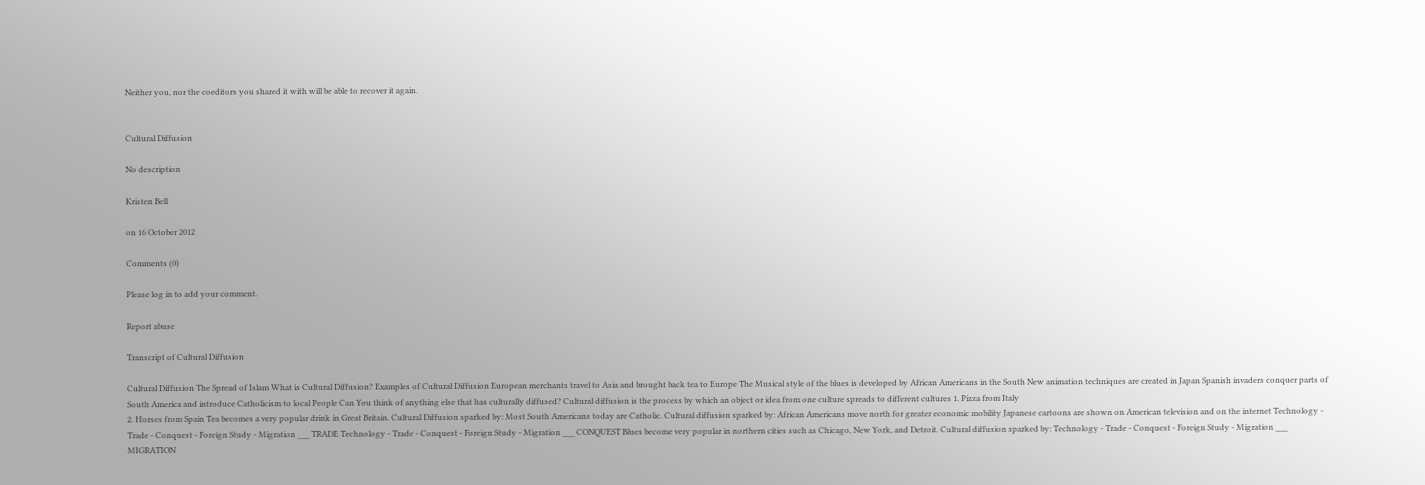Neither you, nor the coeditors you shared it with will be able to recover it again.


Cultural Diffusion

No description

Kristen Bell

on 16 October 2012

Comments (0)

Please log in to add your comment.

Report abuse

Transcript of Cultural Diffusion

Cultural Diffusion The Spread of Islam What is Cultural Diffusion? Examples of Cultural Diffusion European merchants travel to Asia and brought back tea to Europe The Musical style of the blues is developed by African Americans in the South New animation techniques are created in Japan Spanish invaders conquer parts of South America and introduce Catholicism to local People Can You think of anything else that has culturally diffused? Cultural diffusion is the process by which an object or idea from one culture spreads to different cultures 1. Pizza from Italy
2. Horses from Spain Tea becomes a very popular drink in Great Britain. Cultural Diffusion sparked by: Most South Americans today are Catholic. Cultural diffusion sparked by: African Americans move north for greater economic mobility Japanese cartoons are shown on American television and on the internet Technology - Trade - Conquest - Foreign Study - Migration ___ TRADE Technology - Trade - Conquest - Foreign Study - Migration ___ CONQUEST Blues become very popular in northern cities such as Chicago, New York, and Detroit. Cultural diffusion sparked by: Technology - Trade - Conquest - Foreign Study - Migration ___ MIGRATION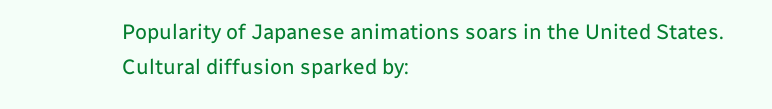Popularity of Japanese animations soars in the United States. Cultural diffusion sparked by: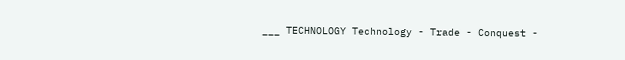___ TECHNOLOGY Technology - Trade - Conquest -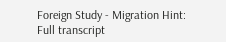Foreign Study - Migration Hint:
Full transcript